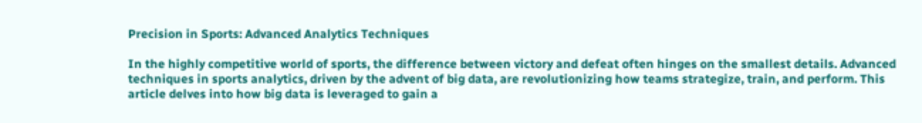Precision in Sports: Advanced Analytics Techniques

In the highly competitive world of sports, the difference between victory and defeat often hinges on the smallest details. Advanced techniques in sports analytics, driven by the advent of big data, are revolutionizing how teams strategize, train, and perform. This article delves into how big data is leveraged to gain a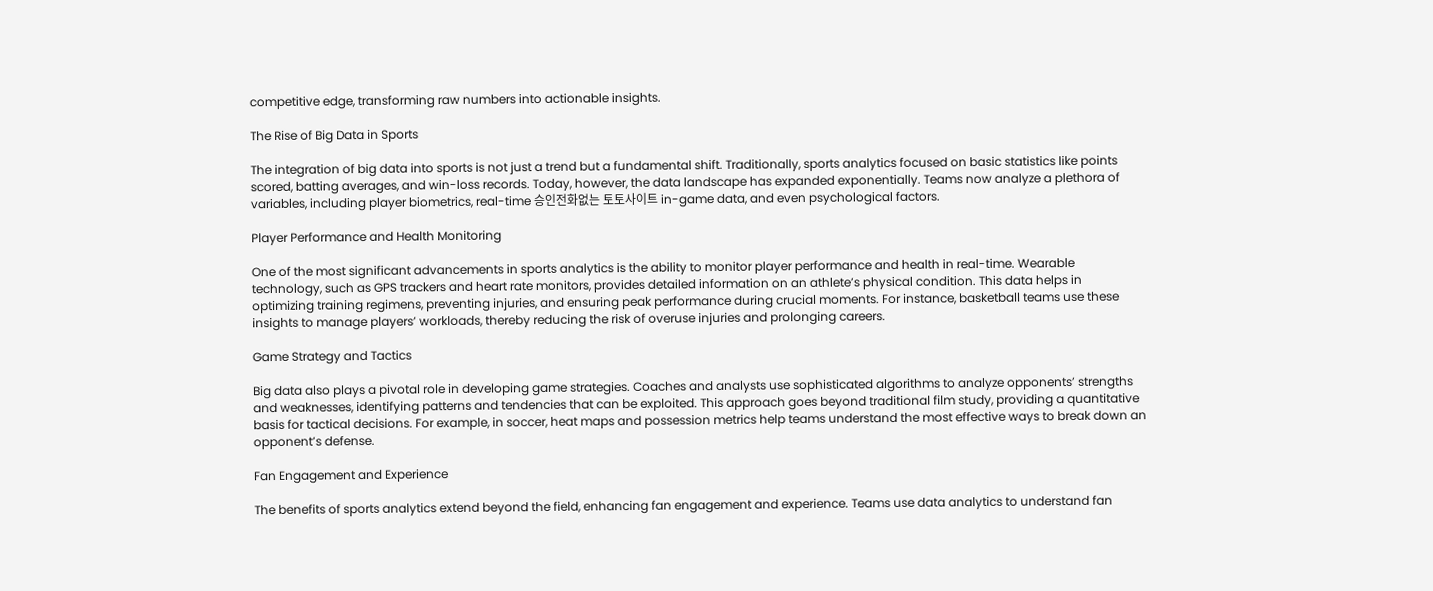competitive edge, transforming raw numbers into actionable insights.

The Rise of Big Data in Sports

The integration of big data into sports is not just a trend but a fundamental shift. Traditionally, sports analytics focused on basic statistics like points scored, batting averages, and win-loss records. Today, however, the data landscape has expanded exponentially. Teams now analyze a plethora of variables, including player biometrics, real-time 승인전화없는 토토사이트 in-game data, and even psychological factors.

Player Performance and Health Monitoring

One of the most significant advancements in sports analytics is the ability to monitor player performance and health in real-time. Wearable technology, such as GPS trackers and heart rate monitors, provides detailed information on an athlete’s physical condition. This data helps in optimizing training regimens, preventing injuries, and ensuring peak performance during crucial moments. For instance, basketball teams use these insights to manage players’ workloads, thereby reducing the risk of overuse injuries and prolonging careers.

Game Strategy and Tactics

Big data also plays a pivotal role in developing game strategies. Coaches and analysts use sophisticated algorithms to analyze opponents’ strengths and weaknesses, identifying patterns and tendencies that can be exploited. This approach goes beyond traditional film study, providing a quantitative basis for tactical decisions. For example, in soccer, heat maps and possession metrics help teams understand the most effective ways to break down an opponent’s defense.

Fan Engagement and Experience

The benefits of sports analytics extend beyond the field, enhancing fan engagement and experience. Teams use data analytics to understand fan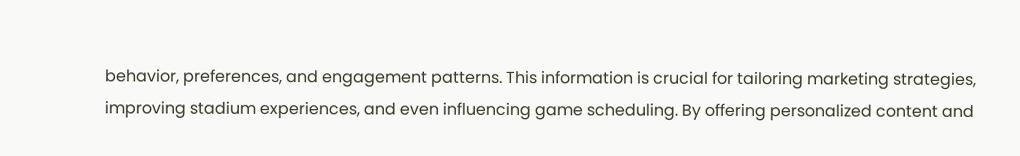behavior, preferences, and engagement patterns. This information is crucial for tailoring marketing strategies, improving stadium experiences, and even influencing game scheduling. By offering personalized content and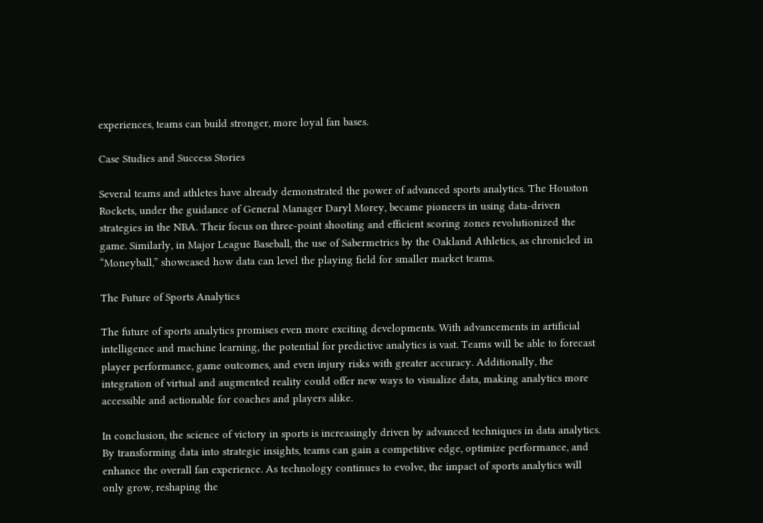experiences, teams can build stronger, more loyal fan bases.

Case Studies and Success Stories

Several teams and athletes have already demonstrated the power of advanced sports analytics. The Houston Rockets, under the guidance of General Manager Daryl Morey, became pioneers in using data-driven strategies in the NBA. Their focus on three-point shooting and efficient scoring zones revolutionized the game. Similarly, in Major League Baseball, the use of Sabermetrics by the Oakland Athletics, as chronicled in “Moneyball,” showcased how data can level the playing field for smaller market teams.

The Future of Sports Analytics

The future of sports analytics promises even more exciting developments. With advancements in artificial intelligence and machine learning, the potential for predictive analytics is vast. Teams will be able to forecast player performance, game outcomes, and even injury risks with greater accuracy. Additionally, the integration of virtual and augmented reality could offer new ways to visualize data, making analytics more accessible and actionable for coaches and players alike.

In conclusion, the science of victory in sports is increasingly driven by advanced techniques in data analytics. By transforming data into strategic insights, teams can gain a competitive edge, optimize performance, and enhance the overall fan experience. As technology continues to evolve, the impact of sports analytics will only grow, reshaping the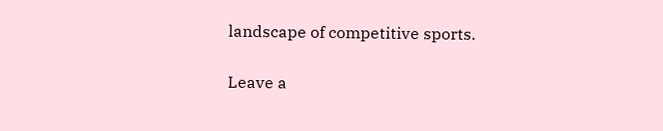landscape of competitive sports.

Leave a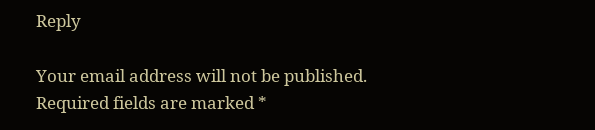Reply

Your email address will not be published. Required fields are marked *